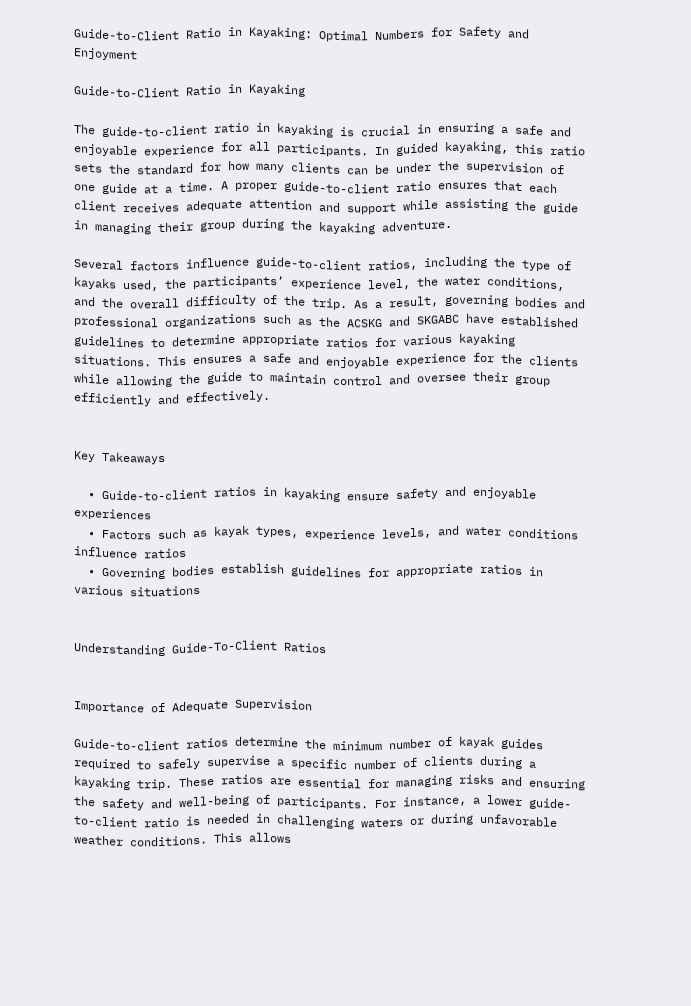Guide-to-Client Ratio in Kayaking: Optimal Numbers for Safety and Enjoyment

Guide-to-Client Ratio in Kayaking

The guide-to-client ratio in kayaking is crucial in ensuring a safe and enjoyable experience for all participants. In guided kayaking, this ratio sets the standard for how many clients can be under the supervision of one guide at a time. A proper guide-to-client ratio ensures that each client receives adequate attention and support while assisting the guide in managing their group during the kayaking adventure.

Several factors influence guide-to-client ratios, including the type of kayaks used, the participants’ experience level, the water conditions, and the overall difficulty of the trip. As a result, governing bodies and professional organizations such as the ACSKG and SKGABC have established guidelines to determine appropriate ratios for various kayaking situations. This ensures a safe and enjoyable experience for the clients while allowing the guide to maintain control and oversee their group efficiently and effectively.


Key Takeaways

  • Guide-to-client ratios in kayaking ensure safety and enjoyable experiences
  • Factors such as kayak types, experience levels, and water conditions influence ratios
  • Governing bodies establish guidelines for appropriate ratios in various situations


Understanding Guide-To-Client Ratios


Importance of Adequate Supervision

Guide-to-client ratios determine the minimum number of kayak guides required to safely supervise a specific number of clients during a kayaking trip. These ratios are essential for managing risks and ensuring the safety and well-being of participants. For instance, a lower guide-to-client ratio is needed in challenging waters or during unfavorable weather conditions. This allows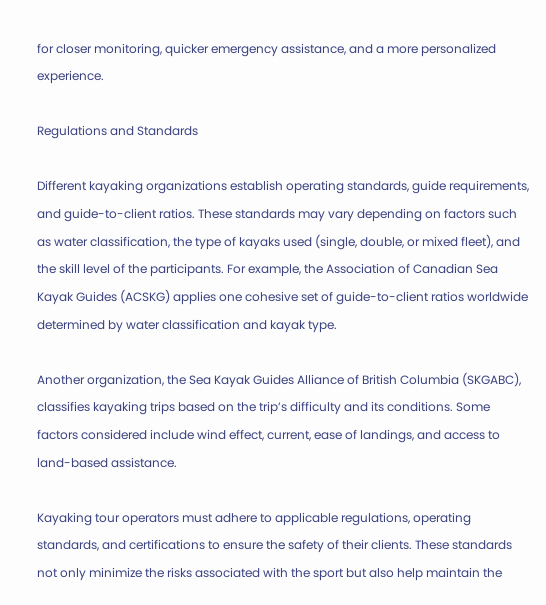for closer monitoring, quicker emergency assistance, and a more personalized experience.

Regulations and Standards

Different kayaking organizations establish operating standards, guide requirements, and guide-to-client ratios. These standards may vary depending on factors such as water classification, the type of kayaks used (single, double, or mixed fleet), and the skill level of the participants. For example, the Association of Canadian Sea Kayak Guides (ACSKG) applies one cohesive set of guide-to-client ratios worldwide determined by water classification and kayak type.

Another organization, the Sea Kayak Guides Alliance of British Columbia (SKGABC), classifies kayaking trips based on the trip’s difficulty and its conditions. Some factors considered include wind effect, current, ease of landings, and access to land-based assistance.

Kayaking tour operators must adhere to applicable regulations, operating standards, and certifications to ensure the safety of their clients. These standards not only minimize the risks associated with the sport but also help maintain the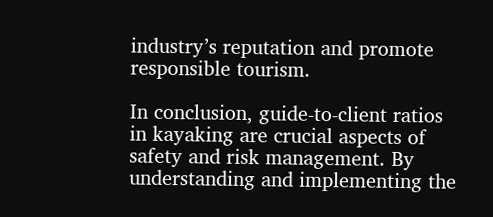industry’s reputation and promote responsible tourism.

In conclusion, guide-to-client ratios in kayaking are crucial aspects of safety and risk management. By understanding and implementing the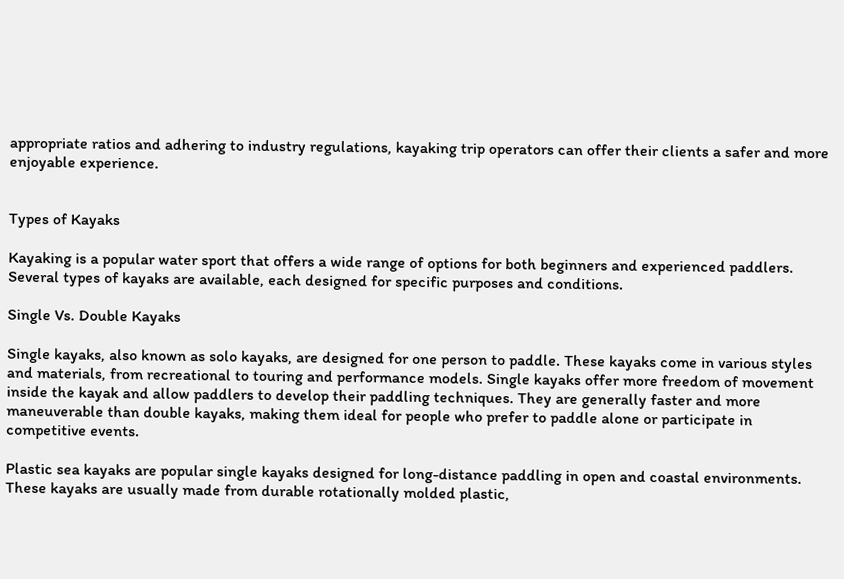appropriate ratios and adhering to industry regulations, kayaking trip operators can offer their clients a safer and more enjoyable experience.


Types of Kayaks

Kayaking is a popular water sport that offers a wide range of options for both beginners and experienced paddlers. Several types of kayaks are available, each designed for specific purposes and conditions.

Single Vs. Double Kayaks

Single kayaks, also known as solo kayaks, are designed for one person to paddle. These kayaks come in various styles and materials, from recreational to touring and performance models. Single kayaks offer more freedom of movement inside the kayak and allow paddlers to develop their paddling techniques. They are generally faster and more maneuverable than double kayaks, making them ideal for people who prefer to paddle alone or participate in competitive events.

Plastic sea kayaks are popular single kayaks designed for long-distance paddling in open and coastal environments. These kayaks are usually made from durable rotationally molded plastic,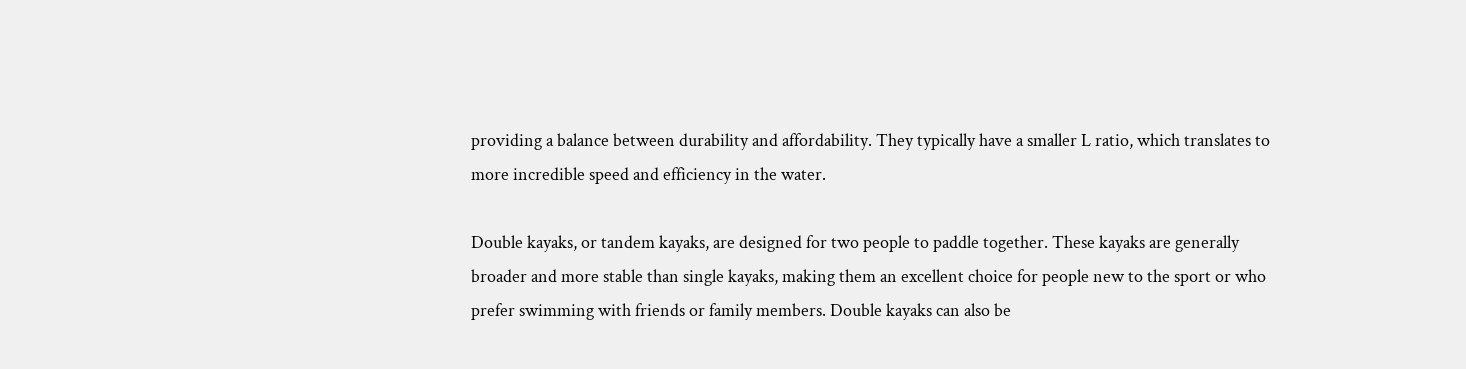providing a balance between durability and affordability. They typically have a smaller L ratio, which translates to more incredible speed and efficiency in the water.

Double kayaks, or tandem kayaks, are designed for two people to paddle together. These kayaks are generally broader and more stable than single kayaks, making them an excellent choice for people new to the sport or who prefer swimming with friends or family members. Double kayaks can also be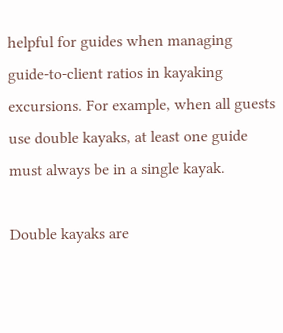helpful for guides when managing guide-to-client ratios in kayaking excursions. For example, when all guests use double kayaks, at least one guide must always be in a single kayak.

Double kayaks are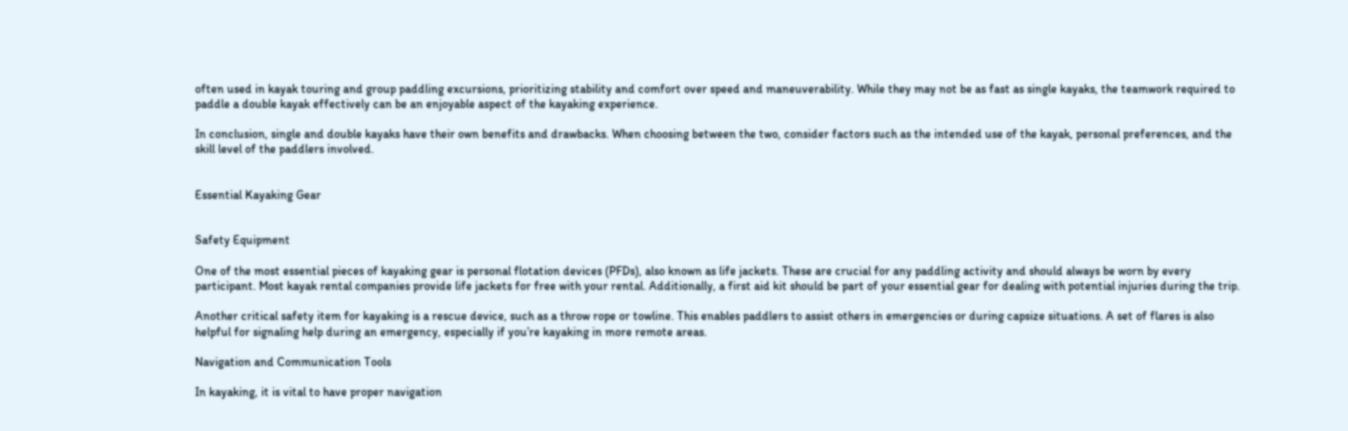often used in kayak touring and group paddling excursions, prioritizing stability and comfort over speed and maneuverability. While they may not be as fast as single kayaks, the teamwork required to paddle a double kayak effectively can be an enjoyable aspect of the kayaking experience.

In conclusion, single and double kayaks have their own benefits and drawbacks. When choosing between the two, consider factors such as the intended use of the kayak, personal preferences, and the skill level of the paddlers involved.


Essential Kayaking Gear


Safety Equipment

One of the most essential pieces of kayaking gear is personal flotation devices (PFDs), also known as life jackets. These are crucial for any paddling activity and should always be worn by every participant. Most kayak rental companies provide life jackets for free with your rental. Additionally, a first aid kit should be part of your essential gear for dealing with potential injuries during the trip.

Another critical safety item for kayaking is a rescue device, such as a throw rope or towline. This enables paddlers to assist others in emergencies or during capsize situations. A set of flares is also helpful for signaling help during an emergency, especially if you’re kayaking in more remote areas.

Navigation and Communication Tools

In kayaking, it is vital to have proper navigation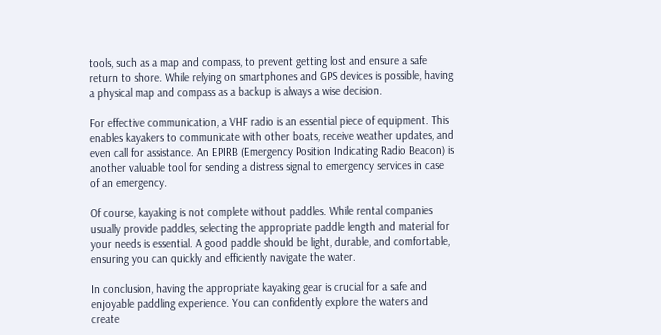tools, such as a map and compass, to prevent getting lost and ensure a safe return to shore. While relying on smartphones and GPS devices is possible, having a physical map and compass as a backup is always a wise decision.

For effective communication, a VHF radio is an essential piece of equipment. This enables kayakers to communicate with other boats, receive weather updates, and even call for assistance. An EPIRB (Emergency Position Indicating Radio Beacon) is another valuable tool for sending a distress signal to emergency services in case of an emergency.

Of course, kayaking is not complete without paddles. While rental companies usually provide paddles, selecting the appropriate paddle length and material for your needs is essential. A good paddle should be light, durable, and comfortable, ensuring you can quickly and efficiently navigate the water.

In conclusion, having the appropriate kayaking gear is crucial for a safe and enjoyable paddling experience. You can confidently explore the waters and create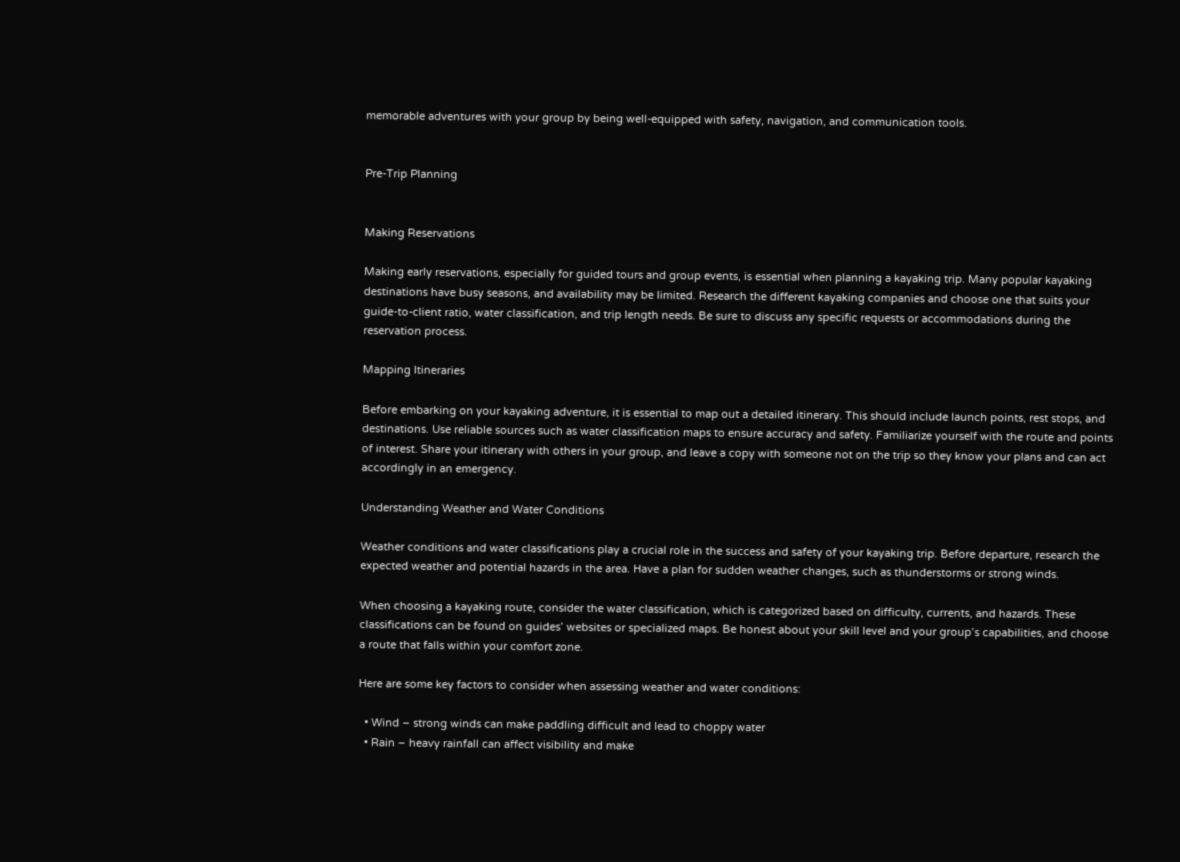memorable adventures with your group by being well-equipped with safety, navigation, and communication tools.


Pre-Trip Planning


Making Reservations

Making early reservations, especially for guided tours and group events, is essential when planning a kayaking trip. Many popular kayaking destinations have busy seasons, and availability may be limited. Research the different kayaking companies and choose one that suits your guide-to-client ratio, water classification, and trip length needs. Be sure to discuss any specific requests or accommodations during the reservation process.

Mapping Itineraries

Before embarking on your kayaking adventure, it is essential to map out a detailed itinerary. This should include launch points, rest stops, and destinations. Use reliable sources such as water classification maps to ensure accuracy and safety. Familiarize yourself with the route and points of interest. Share your itinerary with others in your group, and leave a copy with someone not on the trip so they know your plans and can act accordingly in an emergency.

Understanding Weather and Water Conditions

Weather conditions and water classifications play a crucial role in the success and safety of your kayaking trip. Before departure, research the expected weather and potential hazards in the area. Have a plan for sudden weather changes, such as thunderstorms or strong winds.

When choosing a kayaking route, consider the water classification, which is categorized based on difficulty, currents, and hazards. These classifications can be found on guides’ websites or specialized maps. Be honest about your skill level and your group’s capabilities, and choose a route that falls within your comfort zone.

Here are some key factors to consider when assessing weather and water conditions:

  • Wind – strong winds can make paddling difficult and lead to choppy water
  • Rain – heavy rainfall can affect visibility and make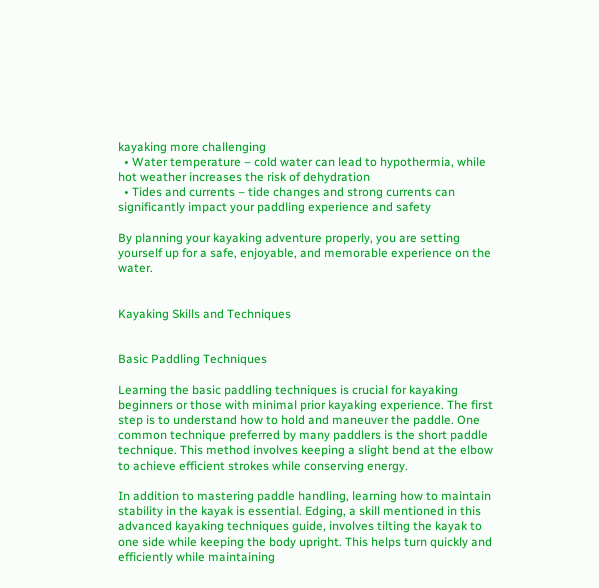kayaking more challenging
  • Water temperature – cold water can lead to hypothermia, while hot weather increases the risk of dehydration
  • Tides and currents – tide changes and strong currents can significantly impact your paddling experience and safety

By planning your kayaking adventure properly, you are setting yourself up for a safe, enjoyable, and memorable experience on the water.


Kayaking Skills and Techniques


Basic Paddling Techniques

Learning the basic paddling techniques is crucial for kayaking beginners or those with minimal prior kayaking experience. The first step is to understand how to hold and maneuver the paddle. One common technique preferred by many paddlers is the short paddle technique. This method involves keeping a slight bend at the elbow to achieve efficient strokes while conserving energy.

In addition to mastering paddle handling, learning how to maintain stability in the kayak is essential. Edging, a skill mentioned in this advanced kayaking techniques guide, involves tilting the kayak to one side while keeping the body upright. This helps turn quickly and efficiently while maintaining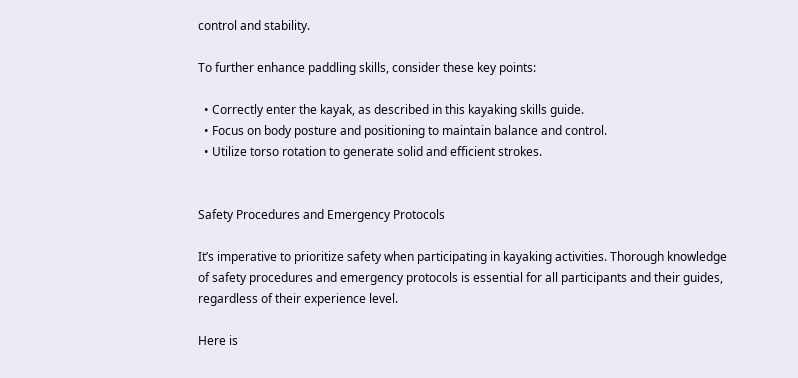control and stability.

To further enhance paddling skills, consider these key points:

  • Correctly enter the kayak, as described in this kayaking skills guide.
  • Focus on body posture and positioning to maintain balance and control.
  • Utilize torso rotation to generate solid and efficient strokes.


Safety Procedures and Emergency Protocols

It’s imperative to prioritize safety when participating in kayaking activities. Thorough knowledge of safety procedures and emergency protocols is essential for all participants and their guides, regardless of their experience level.

Here is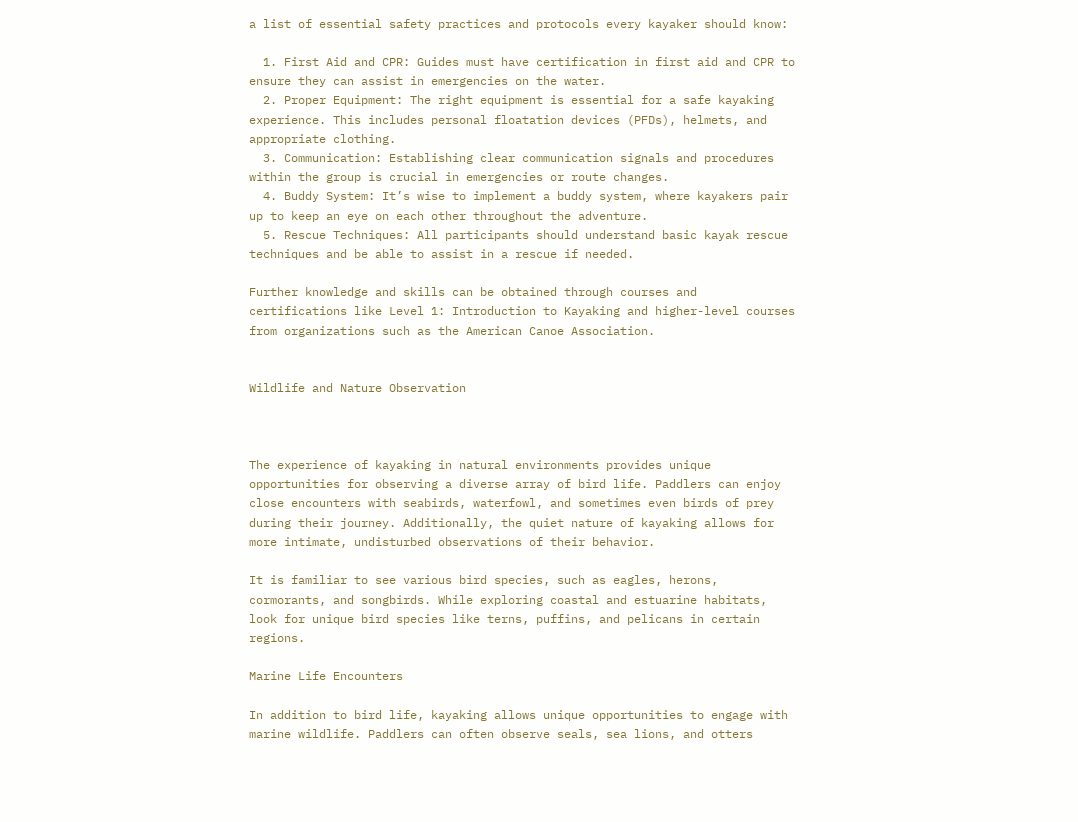a list of essential safety practices and protocols every kayaker should know:

  1. First Aid and CPR: Guides must have certification in first aid and CPR to ensure they can assist in emergencies on the water.
  2. Proper Equipment: The right equipment is essential for a safe kayaking experience. This includes personal floatation devices (PFDs), helmets, and appropriate clothing.
  3. Communication: Establishing clear communication signals and procedures within the group is crucial in emergencies or route changes.
  4. Buddy System: It’s wise to implement a buddy system, where kayakers pair up to keep an eye on each other throughout the adventure.
  5. Rescue Techniques: All participants should understand basic kayak rescue techniques and be able to assist in a rescue if needed.

Further knowledge and skills can be obtained through courses and certifications like Level 1: Introduction to Kayaking and higher-level courses from organizations such as the American Canoe Association.


Wildlife and Nature Observation



The experience of kayaking in natural environments provides unique opportunities for observing a diverse array of bird life. Paddlers can enjoy close encounters with seabirds, waterfowl, and sometimes even birds of prey during their journey. Additionally, the quiet nature of kayaking allows for more intimate, undisturbed observations of their behavior.

It is familiar to see various bird species, such as eagles, herons, cormorants, and songbirds. While exploring coastal and estuarine habitats, look for unique bird species like terns, puffins, and pelicans in certain regions.

Marine Life Encounters

In addition to bird life, kayaking allows unique opportunities to engage with marine wildlife. Paddlers can often observe seals, sea lions, and otters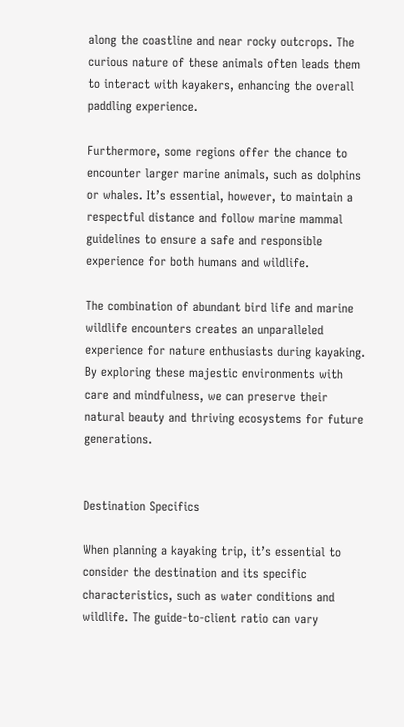along the coastline and near rocky outcrops. The curious nature of these animals often leads them to interact with kayakers, enhancing the overall paddling experience.

Furthermore, some regions offer the chance to encounter larger marine animals, such as dolphins or whales. It’s essential, however, to maintain a respectful distance and follow marine mammal guidelines to ensure a safe and responsible experience for both humans and wildlife.

The combination of abundant bird life and marine wildlife encounters creates an unparalleled experience for nature enthusiasts during kayaking. By exploring these majestic environments with care and mindfulness, we can preserve their natural beauty and thriving ecosystems for future generations.


Destination Specifics

When planning a kayaking trip, it’s essential to consider the destination and its specific characteristics, such as water conditions and wildlife. The guide-to-client ratio can vary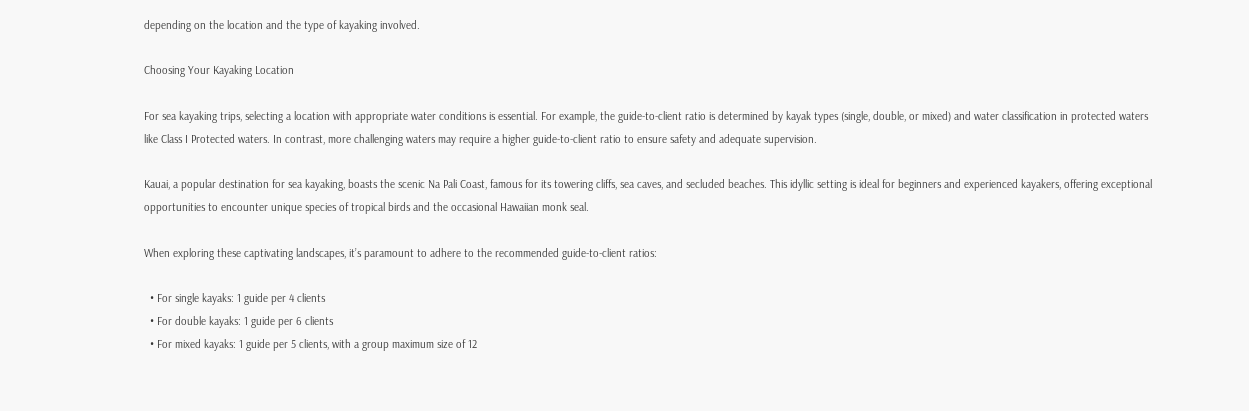depending on the location and the type of kayaking involved.

Choosing Your Kayaking Location

For sea kayaking trips, selecting a location with appropriate water conditions is essential. For example, the guide-to-client ratio is determined by kayak types (single, double, or mixed) and water classification in protected waters like Class I Protected waters. In contrast, more challenging waters may require a higher guide-to-client ratio to ensure safety and adequate supervision.

Kauai, a popular destination for sea kayaking, boasts the scenic Na Pali Coast, famous for its towering cliffs, sea caves, and secluded beaches. This idyllic setting is ideal for beginners and experienced kayakers, offering exceptional opportunities to encounter unique species of tropical birds and the occasional Hawaiian monk seal.

When exploring these captivating landscapes, it’s paramount to adhere to the recommended guide-to-client ratios:

  • For single kayaks: 1 guide per 4 clients
  • For double kayaks: 1 guide per 6 clients
  • For mixed kayaks: 1 guide per 5 clients, with a group maximum size of 12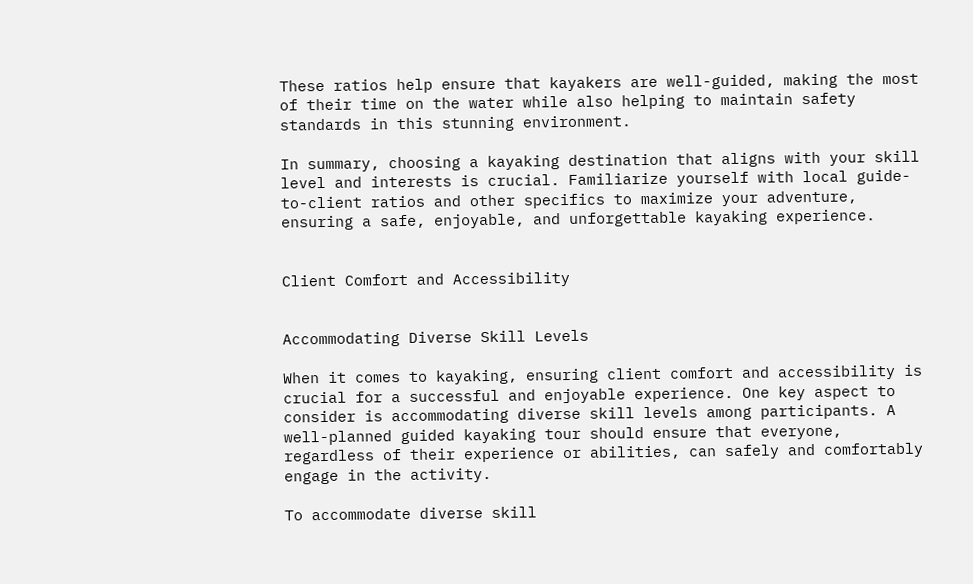These ratios help ensure that kayakers are well-guided, making the most of their time on the water while also helping to maintain safety standards in this stunning environment.

In summary, choosing a kayaking destination that aligns with your skill level and interests is crucial. Familiarize yourself with local guide-to-client ratios and other specifics to maximize your adventure, ensuring a safe, enjoyable, and unforgettable kayaking experience.


Client Comfort and Accessibility


Accommodating Diverse Skill Levels

When it comes to kayaking, ensuring client comfort and accessibility is crucial for a successful and enjoyable experience. One key aspect to consider is accommodating diverse skill levels among participants. A well-planned guided kayaking tour should ensure that everyone, regardless of their experience or abilities, can safely and comfortably engage in the activity.

To accommodate diverse skill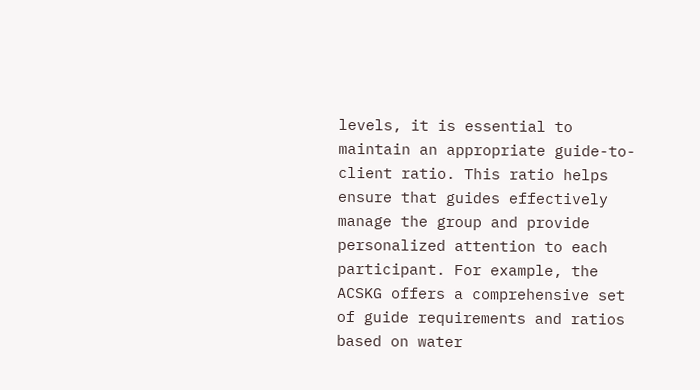levels, it is essential to maintain an appropriate guide-to-client ratio. This ratio helps ensure that guides effectively manage the group and provide personalized attention to each participant. For example, the ACSKG offers a comprehensive set of guide requirements and ratios based on water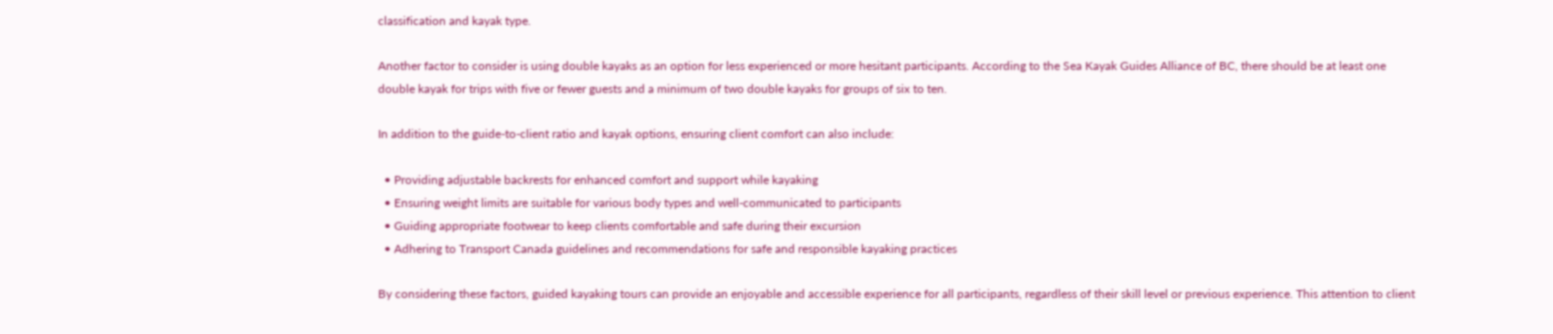classification and kayak type.

Another factor to consider is using double kayaks as an option for less experienced or more hesitant participants. According to the Sea Kayak Guides Alliance of BC, there should be at least one double kayak for trips with five or fewer guests and a minimum of two double kayaks for groups of six to ten.

In addition to the guide-to-client ratio and kayak options, ensuring client comfort can also include:

  • Providing adjustable backrests for enhanced comfort and support while kayaking
  • Ensuring weight limits are suitable for various body types and well-communicated to participants
  • Guiding appropriate footwear to keep clients comfortable and safe during their excursion
  • Adhering to Transport Canada guidelines and recommendations for safe and responsible kayaking practices

By considering these factors, guided kayaking tours can provide an enjoyable and accessible experience for all participants, regardless of their skill level or previous experience. This attention to client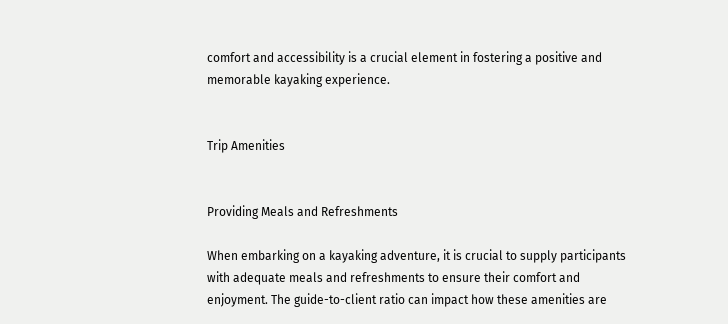comfort and accessibility is a crucial element in fostering a positive and memorable kayaking experience.


Trip Amenities


Providing Meals and Refreshments

When embarking on a kayaking adventure, it is crucial to supply participants with adequate meals and refreshments to ensure their comfort and enjoyment. The guide-to-client ratio can impact how these amenities are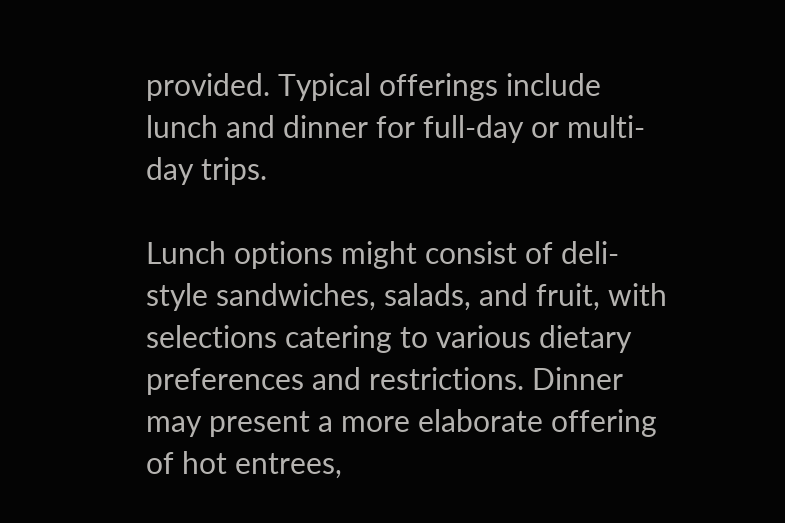provided. Typical offerings include lunch and dinner for full-day or multi-day trips.

Lunch options might consist of deli-style sandwiches, salads, and fruit, with selections catering to various dietary preferences and restrictions. Dinner may present a more elaborate offering of hot entrees,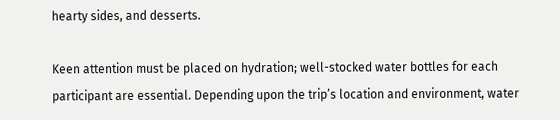hearty sides, and desserts.

Keen attention must be placed on hydration; well-stocked water bottles for each participant are essential. Depending upon the trip’s location and environment, water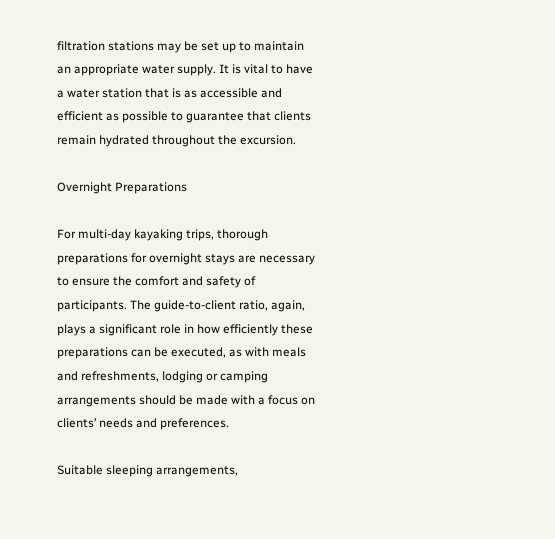filtration stations may be set up to maintain an appropriate water supply. It is vital to have a water station that is as accessible and efficient as possible to guarantee that clients remain hydrated throughout the excursion.

Overnight Preparations

For multi-day kayaking trips, thorough preparations for overnight stays are necessary to ensure the comfort and safety of participants. The guide-to-client ratio, again, plays a significant role in how efficiently these preparations can be executed, as with meals and refreshments, lodging or camping arrangements should be made with a focus on clients’ needs and preferences.

Suitable sleeping arrangements,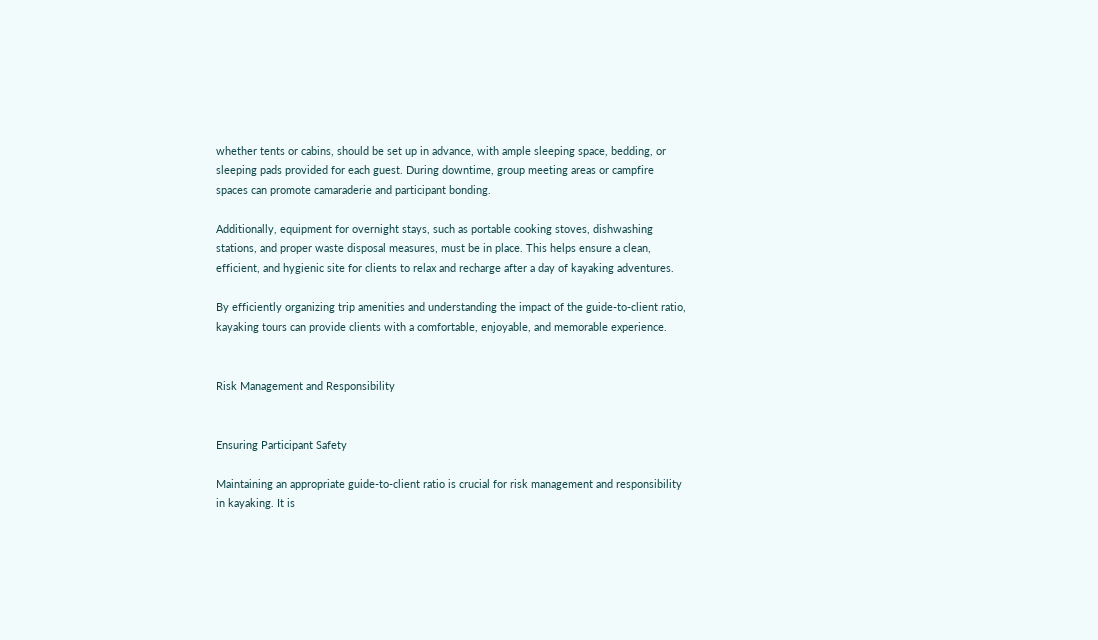whether tents or cabins, should be set up in advance, with ample sleeping space, bedding, or sleeping pads provided for each guest. During downtime, group meeting areas or campfire spaces can promote camaraderie and participant bonding.

Additionally, equipment for overnight stays, such as portable cooking stoves, dishwashing stations, and proper waste disposal measures, must be in place. This helps ensure a clean, efficient, and hygienic site for clients to relax and recharge after a day of kayaking adventures.

By efficiently organizing trip amenities and understanding the impact of the guide-to-client ratio, kayaking tours can provide clients with a comfortable, enjoyable, and memorable experience.


Risk Management and Responsibility


Ensuring Participant Safety

Maintaining an appropriate guide-to-client ratio is crucial for risk management and responsibility in kayaking. It is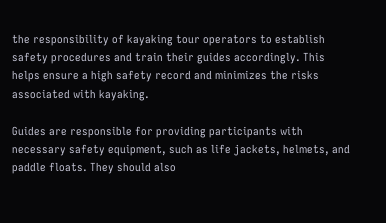the responsibility of kayaking tour operators to establish safety procedures and train their guides accordingly. This helps ensure a high safety record and minimizes the risks associated with kayaking.

Guides are responsible for providing participants with necessary safety equipment, such as life jackets, helmets, and paddle floats. They should also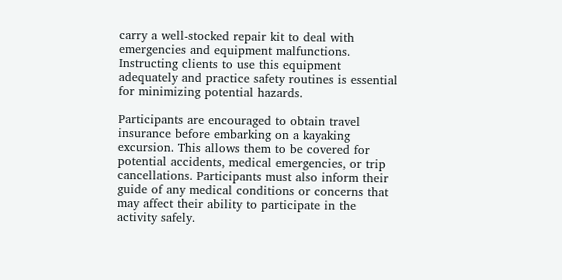carry a well-stocked repair kit to deal with emergencies and equipment malfunctions. Instructing clients to use this equipment adequately and practice safety routines is essential for minimizing potential hazards.

Participants are encouraged to obtain travel insurance before embarking on a kayaking excursion. This allows them to be covered for potential accidents, medical emergencies, or trip cancellations. Participants must also inform their guide of any medical conditions or concerns that may affect their ability to participate in the activity safely.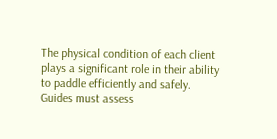The physical condition of each client plays a significant role in their ability to paddle efficiently and safely. Guides must assess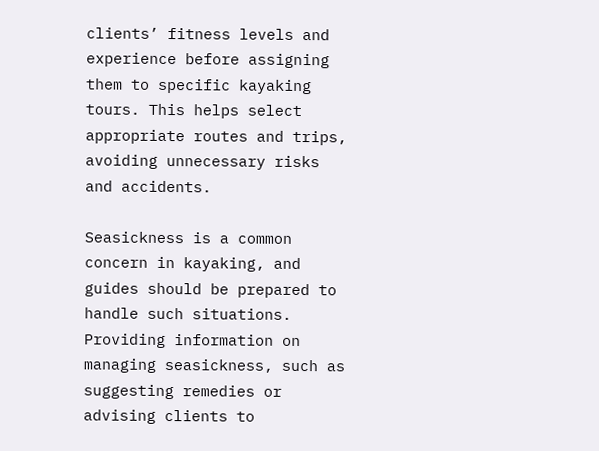clients’ fitness levels and experience before assigning them to specific kayaking tours. This helps select appropriate routes and trips, avoiding unnecessary risks and accidents.

Seasickness is a common concern in kayaking, and guides should be prepared to handle such situations. Providing information on managing seasickness, such as suggesting remedies or advising clients to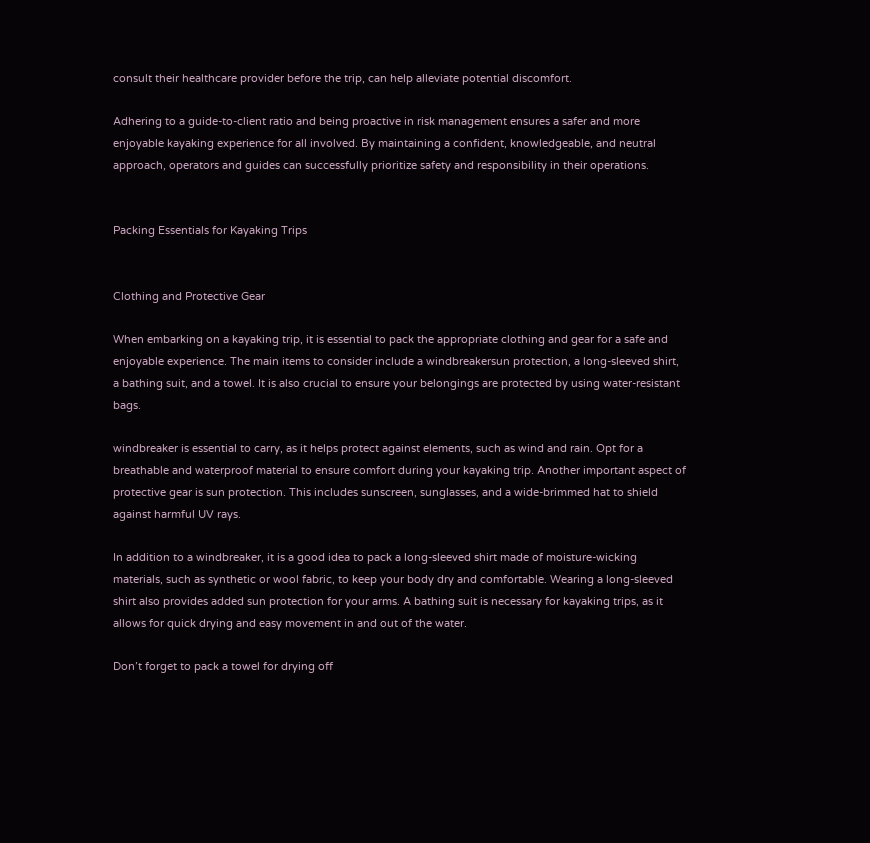consult their healthcare provider before the trip, can help alleviate potential discomfort.

Adhering to a guide-to-client ratio and being proactive in risk management ensures a safer and more enjoyable kayaking experience for all involved. By maintaining a confident, knowledgeable, and neutral approach, operators and guides can successfully prioritize safety and responsibility in their operations.


Packing Essentials for Kayaking Trips


Clothing and Protective Gear

When embarking on a kayaking trip, it is essential to pack the appropriate clothing and gear for a safe and enjoyable experience. The main items to consider include a windbreakersun protection, a long-sleeved shirt, a bathing suit, and a towel. It is also crucial to ensure your belongings are protected by using water-resistant bags.

windbreaker is essential to carry, as it helps protect against elements, such as wind and rain. Opt for a breathable and waterproof material to ensure comfort during your kayaking trip. Another important aspect of protective gear is sun protection. This includes sunscreen, sunglasses, and a wide-brimmed hat to shield against harmful UV rays.

In addition to a windbreaker, it is a good idea to pack a long-sleeved shirt made of moisture-wicking materials, such as synthetic or wool fabric, to keep your body dry and comfortable. Wearing a long-sleeved shirt also provides added sun protection for your arms. A bathing suit is necessary for kayaking trips, as it allows for quick drying and easy movement in and out of the water.

Don’t forget to pack a towel for drying off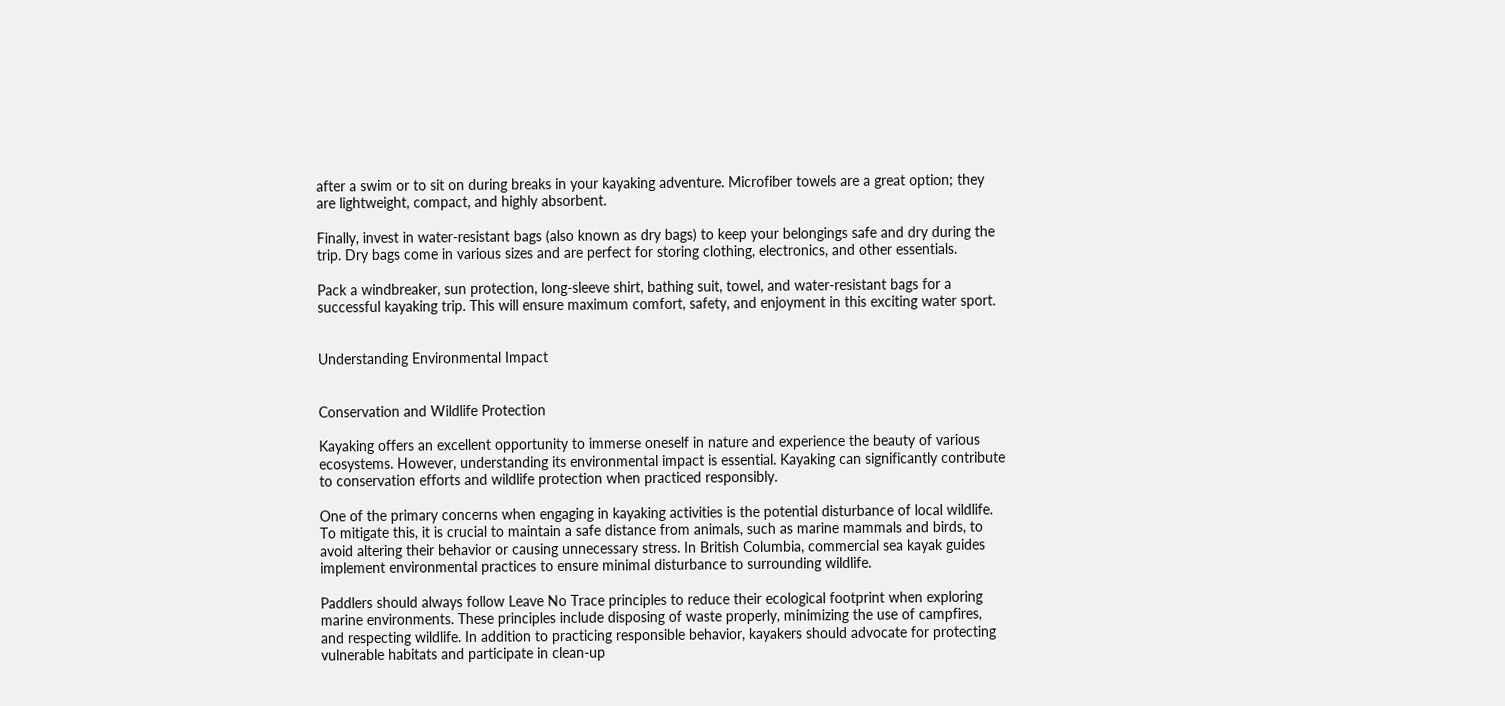after a swim or to sit on during breaks in your kayaking adventure. Microfiber towels are a great option; they are lightweight, compact, and highly absorbent.

Finally, invest in water-resistant bags (also known as dry bags) to keep your belongings safe and dry during the trip. Dry bags come in various sizes and are perfect for storing clothing, electronics, and other essentials.

Pack a windbreaker, sun protection, long-sleeve shirt, bathing suit, towel, and water-resistant bags for a successful kayaking trip. This will ensure maximum comfort, safety, and enjoyment in this exciting water sport.


Understanding Environmental Impact


Conservation and Wildlife Protection

Kayaking offers an excellent opportunity to immerse oneself in nature and experience the beauty of various ecosystems. However, understanding its environmental impact is essential. Kayaking can significantly contribute to conservation efforts and wildlife protection when practiced responsibly.

One of the primary concerns when engaging in kayaking activities is the potential disturbance of local wildlife. To mitigate this, it is crucial to maintain a safe distance from animals, such as marine mammals and birds, to avoid altering their behavior or causing unnecessary stress. In British Columbia, commercial sea kayak guides implement environmental practices to ensure minimal disturbance to surrounding wildlife.

Paddlers should always follow Leave No Trace principles to reduce their ecological footprint when exploring marine environments. These principles include disposing of waste properly, minimizing the use of campfires, and respecting wildlife. In addition to practicing responsible behavior, kayakers should advocate for protecting vulnerable habitats and participate in clean-up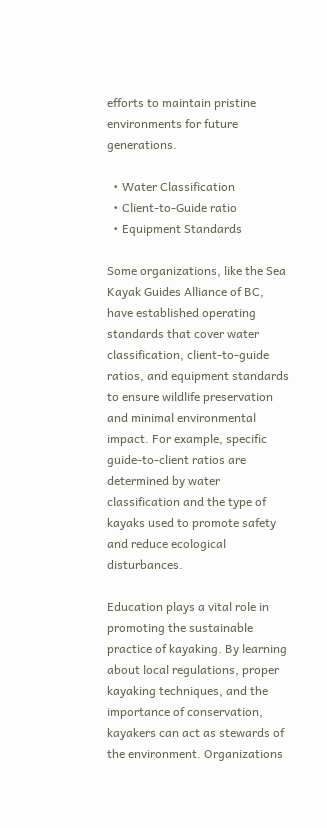efforts to maintain pristine environments for future generations.

  • Water Classification
  • Client-to-Guide ratio
  • Equipment Standards

Some organizations, like the Sea Kayak Guides Alliance of BC, have established operating standards that cover water classification, client-to-guide ratios, and equipment standards to ensure wildlife preservation and minimal environmental impact. For example, specific guide-to-client ratios are determined by water classification and the type of kayaks used to promote safety and reduce ecological disturbances.

Education plays a vital role in promoting the sustainable practice of kayaking. By learning about local regulations, proper kayaking techniques, and the importance of conservation, kayakers can act as stewards of the environment. Organizations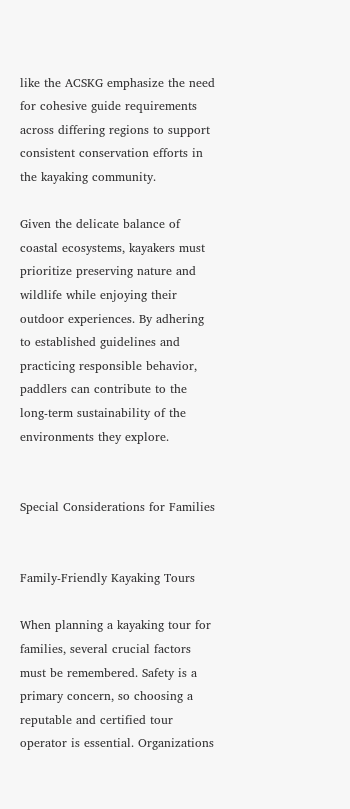like the ACSKG emphasize the need for cohesive guide requirements across differing regions to support consistent conservation efforts in the kayaking community.

Given the delicate balance of coastal ecosystems, kayakers must prioritize preserving nature and wildlife while enjoying their outdoor experiences. By adhering to established guidelines and practicing responsible behavior, paddlers can contribute to the long-term sustainability of the environments they explore.


Special Considerations for Families


Family-Friendly Kayaking Tours

When planning a kayaking tour for families, several crucial factors must be remembered. Safety is a primary concern, so choosing a reputable and certified tour operator is essential. Organizations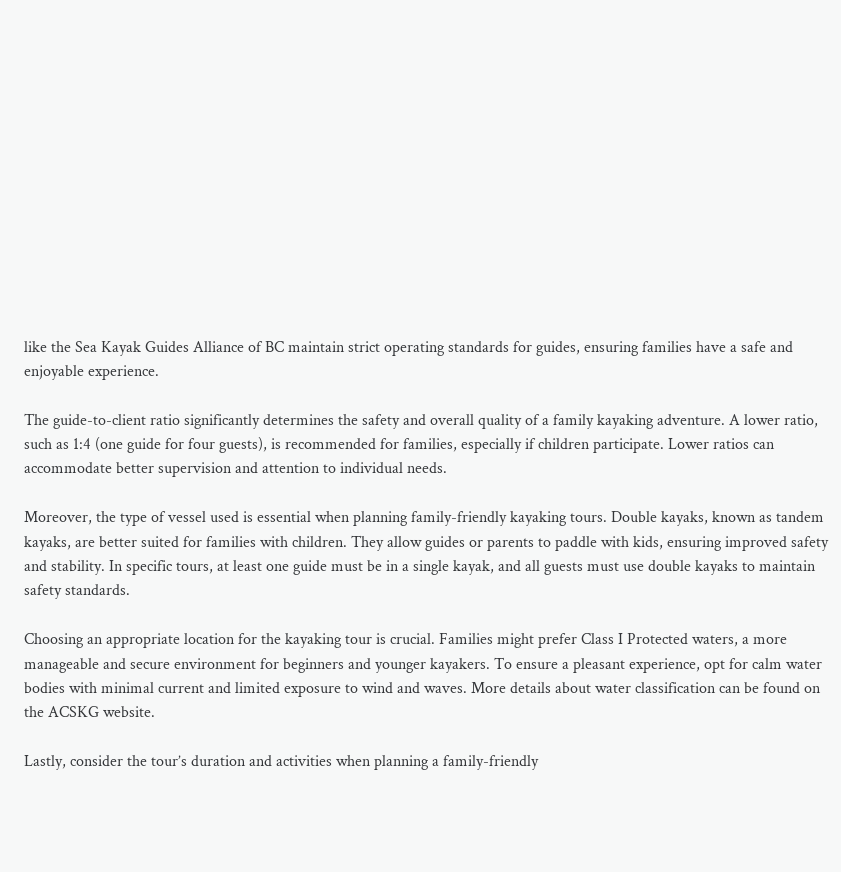like the Sea Kayak Guides Alliance of BC maintain strict operating standards for guides, ensuring families have a safe and enjoyable experience.

The guide-to-client ratio significantly determines the safety and overall quality of a family kayaking adventure. A lower ratio, such as 1:4 (one guide for four guests), is recommended for families, especially if children participate. Lower ratios can accommodate better supervision and attention to individual needs.

Moreover, the type of vessel used is essential when planning family-friendly kayaking tours. Double kayaks, known as tandem kayaks, are better suited for families with children. They allow guides or parents to paddle with kids, ensuring improved safety and stability. In specific tours, at least one guide must be in a single kayak, and all guests must use double kayaks to maintain safety standards.

Choosing an appropriate location for the kayaking tour is crucial. Families might prefer Class I Protected waters, a more manageable and secure environment for beginners and younger kayakers. To ensure a pleasant experience, opt for calm water bodies with minimal current and limited exposure to wind and waves. More details about water classification can be found on the ACSKG website.

Lastly, consider the tour’s duration and activities when planning a family-friendly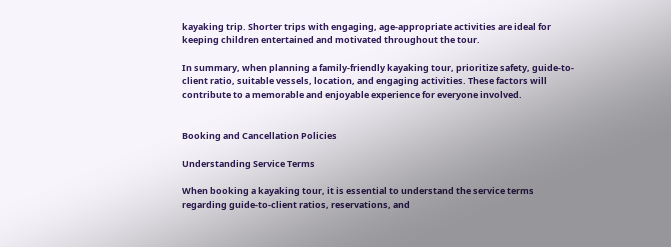kayaking trip. Shorter trips with engaging, age-appropriate activities are ideal for keeping children entertained and motivated throughout the tour.

In summary, when planning a family-friendly kayaking tour, prioritize safety, guide-to-client ratio, suitable vessels, location, and engaging activities. These factors will contribute to a memorable and enjoyable experience for everyone involved.


Booking and Cancellation Policies

Understanding Service Terms

When booking a kayaking tour, it is essential to understand the service terms regarding guide-to-client ratios, reservations, and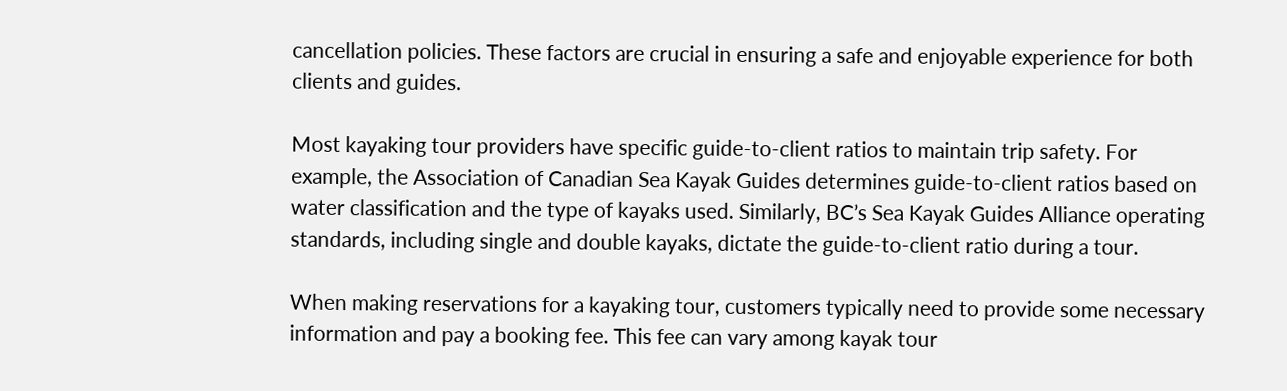cancellation policies. These factors are crucial in ensuring a safe and enjoyable experience for both clients and guides.

Most kayaking tour providers have specific guide-to-client ratios to maintain trip safety. For example, the Association of Canadian Sea Kayak Guides determines guide-to-client ratios based on water classification and the type of kayaks used. Similarly, BC’s Sea Kayak Guides Alliance operating standards, including single and double kayaks, dictate the guide-to-client ratio during a tour.

When making reservations for a kayaking tour, customers typically need to provide some necessary information and pay a booking fee. This fee can vary among kayak tour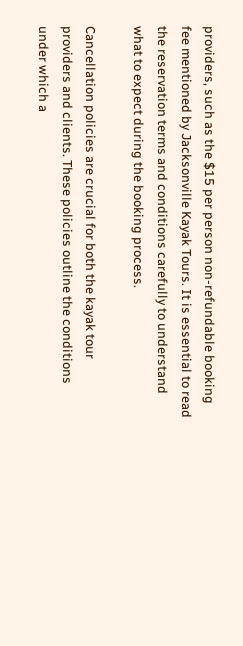providers, such as the $15 per person non-refundable booking fee mentioned by Jacksonville Kayak Tours. It is essential to read the reservation terms and conditions carefully to understand what to expect during the booking process.

Cancellation policies are crucial for both the kayak tour providers and clients. These policies outline the conditions under which a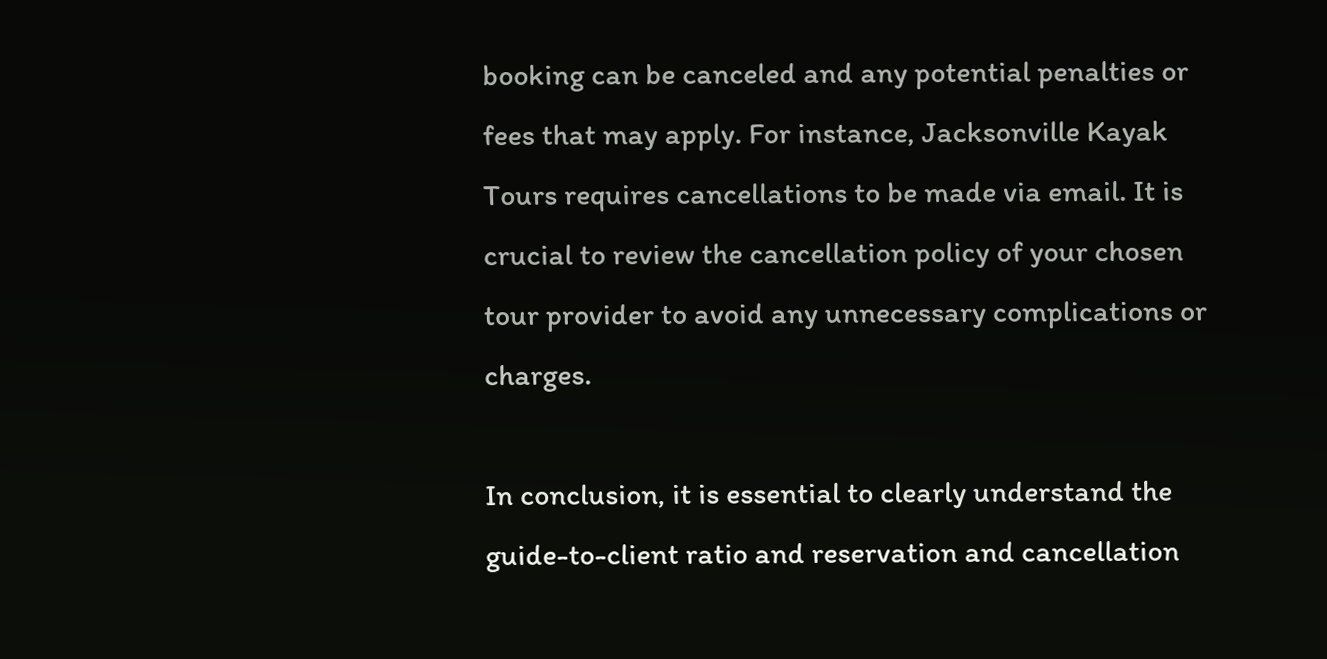booking can be canceled and any potential penalties or fees that may apply. For instance, Jacksonville Kayak Tours requires cancellations to be made via email. It is crucial to review the cancellation policy of your chosen tour provider to avoid any unnecessary complications or charges.

In conclusion, it is essential to clearly understand the guide-to-client ratio and reservation and cancellation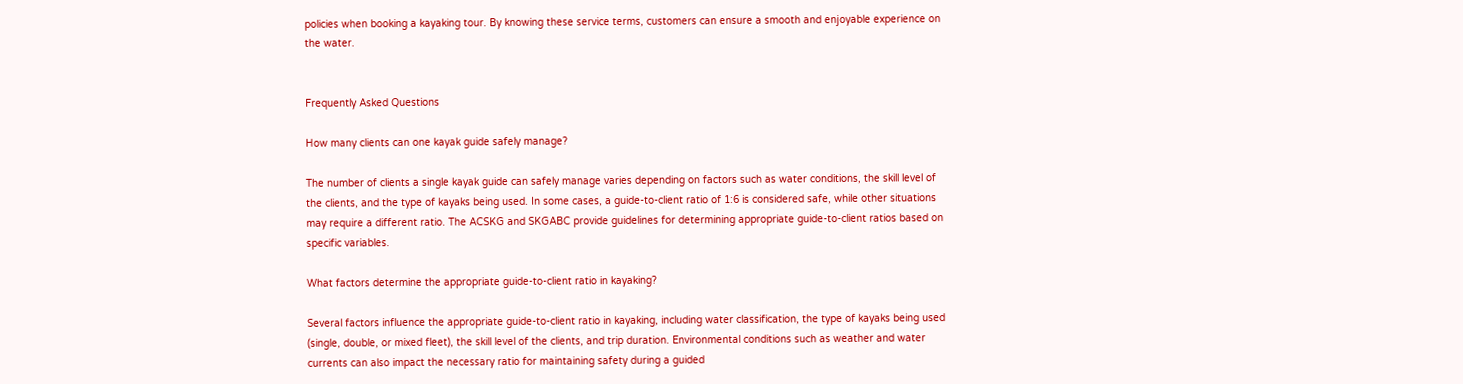policies when booking a kayaking tour. By knowing these service terms, customers can ensure a smooth and enjoyable experience on the water.


Frequently Asked Questions

How many clients can one kayak guide safely manage?

The number of clients a single kayak guide can safely manage varies depending on factors such as water conditions, the skill level of the clients, and the type of kayaks being used. In some cases, a guide-to-client ratio of 1:6 is considered safe, while other situations may require a different ratio. The ACSKG and SKGABC provide guidelines for determining appropriate guide-to-client ratios based on specific variables.

What factors determine the appropriate guide-to-client ratio in kayaking?

Several factors influence the appropriate guide-to-client ratio in kayaking, including water classification, the type of kayaks being used (single, double, or mixed fleet), the skill level of the clients, and trip duration. Environmental conditions such as weather and water currents can also impact the necessary ratio for maintaining safety during a guided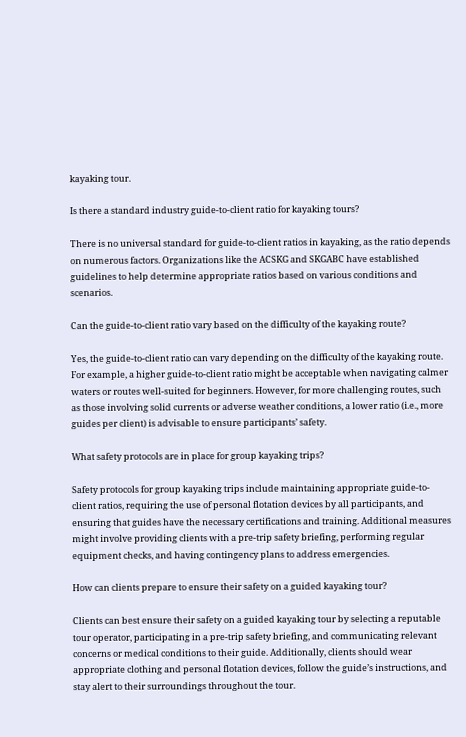kayaking tour.

Is there a standard industry guide-to-client ratio for kayaking tours?

There is no universal standard for guide-to-client ratios in kayaking, as the ratio depends on numerous factors. Organizations like the ACSKG and SKGABC have established guidelines to help determine appropriate ratios based on various conditions and scenarios.

Can the guide-to-client ratio vary based on the difficulty of the kayaking route?

Yes, the guide-to-client ratio can vary depending on the difficulty of the kayaking route. For example, a higher guide-to-client ratio might be acceptable when navigating calmer waters or routes well-suited for beginners. However, for more challenging routes, such as those involving solid currents or adverse weather conditions, a lower ratio (i.e., more guides per client) is advisable to ensure participants’ safety.

What safety protocols are in place for group kayaking trips?

Safety protocols for group kayaking trips include maintaining appropriate guide-to-client ratios, requiring the use of personal flotation devices by all participants, and ensuring that guides have the necessary certifications and training. Additional measures might involve providing clients with a pre-trip safety briefing, performing regular equipment checks, and having contingency plans to address emergencies.

How can clients prepare to ensure their safety on a guided kayaking tour?

Clients can best ensure their safety on a guided kayaking tour by selecting a reputable tour operator, participating in a pre-trip safety briefing, and communicating relevant concerns or medical conditions to their guide. Additionally, clients should wear appropriate clothing and personal flotation devices, follow the guide’s instructions, and stay alert to their surroundings throughout the tour.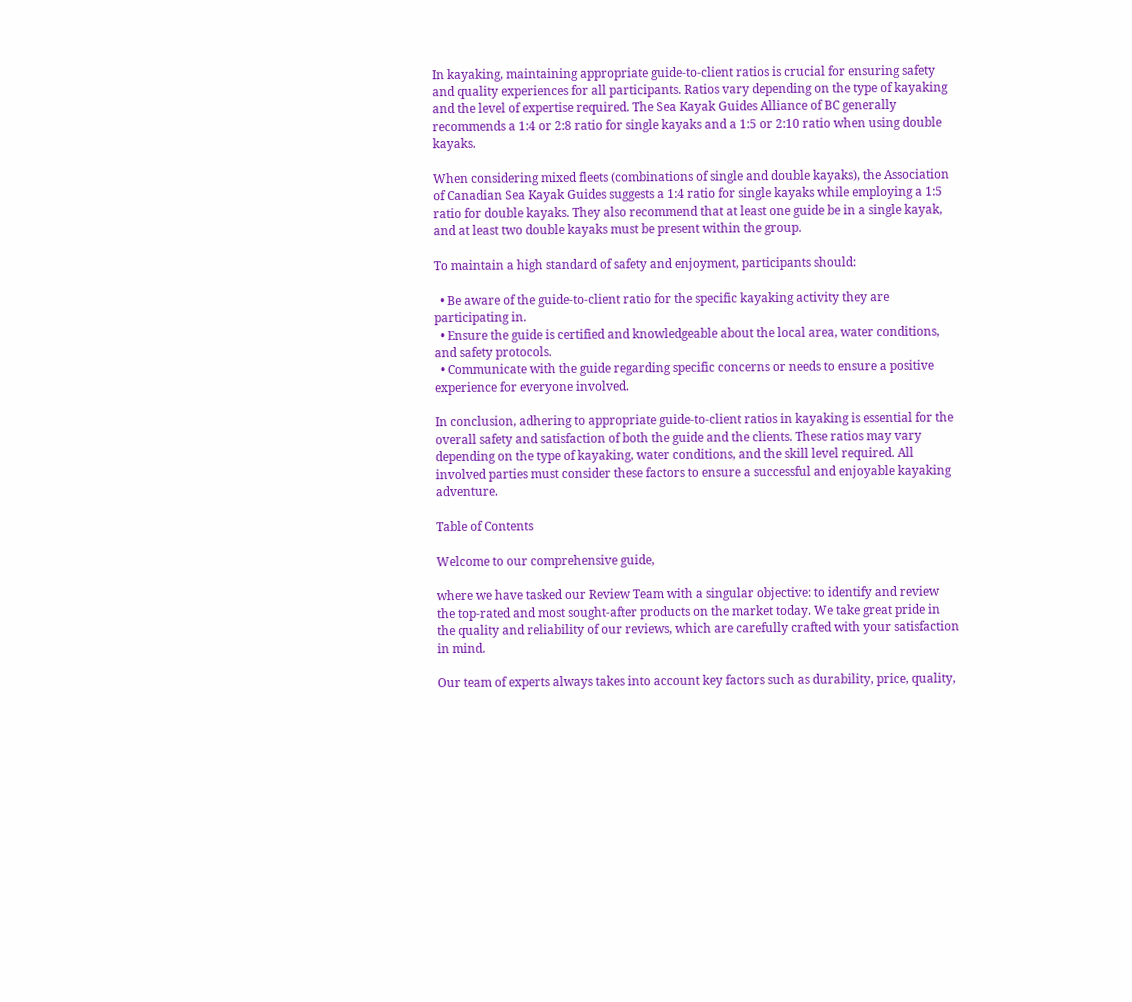In kayaking, maintaining appropriate guide-to-client ratios is crucial for ensuring safety and quality experiences for all participants. Ratios vary depending on the type of kayaking and the level of expertise required. The Sea Kayak Guides Alliance of BC generally recommends a 1:4 or 2:8 ratio for single kayaks and a 1:5 or 2:10 ratio when using double kayaks.

When considering mixed fleets (combinations of single and double kayaks), the Association of Canadian Sea Kayak Guides suggests a 1:4 ratio for single kayaks while employing a 1:5 ratio for double kayaks. They also recommend that at least one guide be in a single kayak, and at least two double kayaks must be present within the group.

To maintain a high standard of safety and enjoyment, participants should:

  • Be aware of the guide-to-client ratio for the specific kayaking activity they are participating in.
  • Ensure the guide is certified and knowledgeable about the local area, water conditions, and safety protocols.
  • Communicate with the guide regarding specific concerns or needs to ensure a positive experience for everyone involved.

In conclusion, adhering to appropriate guide-to-client ratios in kayaking is essential for the overall safety and satisfaction of both the guide and the clients. These ratios may vary depending on the type of kayaking, water conditions, and the skill level required. All involved parties must consider these factors to ensure a successful and enjoyable kayaking adventure.

Table of Contents

Welcome to our comprehensive guide,

where we have tasked our Review Team with a singular objective: to identify and review the top-rated and most sought-after products on the market today. We take great pride in the quality and reliability of our reviews, which are carefully crafted with your satisfaction in mind.

Our team of experts always takes into account key factors such as durability, price, quality,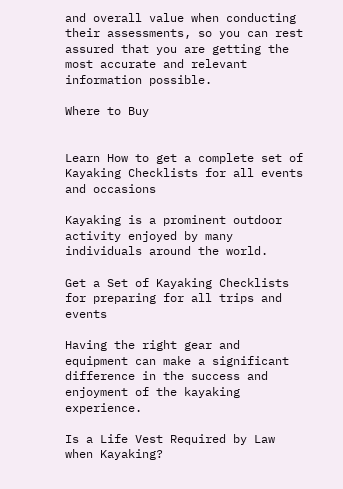and overall value when conducting their assessments, so you can rest assured that you are getting the most accurate and relevant information possible.

Where to Buy


Learn How to get a complete set of Kayaking Checklists for all events and occasions

Kayaking is a prominent outdoor activity enjoyed by many individuals around the world.

Get a Set of Kayaking Checklists for preparing for all trips and events

Having the right gear and equipment can make a significant difference in the success and enjoyment of the kayaking experience.

Is a Life Vest Required by Law when Kayaking?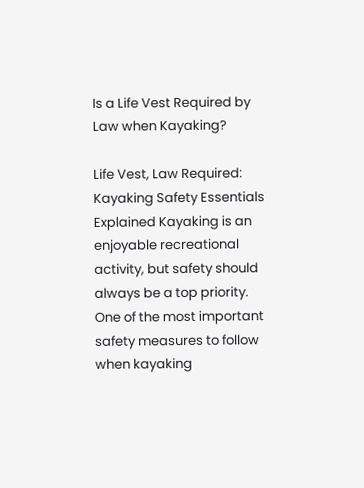Is a Life Vest Required by Law when Kayaking?

Life Vest, Law Required: Kayaking Safety Essentials Explained Kayaking is an enjoyable recreational activity, but safety should always be a top priority. One of the most important safety measures to follow when kayaking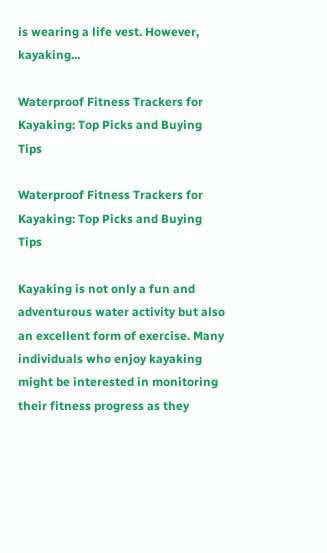is wearing a life vest. However, kayaking...

Waterproof Fitness Trackers for Kayaking: Top Picks and Buying Tips

Waterproof Fitness Trackers for Kayaking: Top Picks and Buying Tips

Kayaking is not only a fun and adventurous water activity but also an excellent form of exercise. Many individuals who enjoy kayaking might be interested in monitoring their fitness progress as they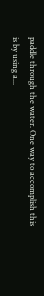paddle through the water. One way to accomplish this is by using a...